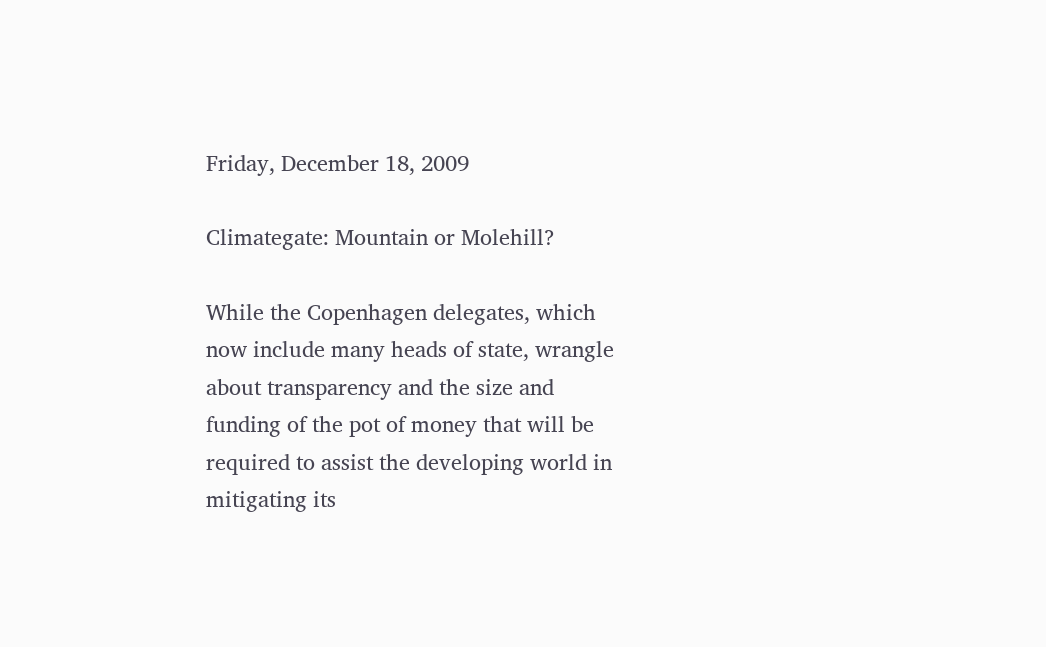Friday, December 18, 2009

Climategate: Mountain or Molehill?

While the Copenhagen delegates, which now include many heads of state, wrangle about transparency and the size and funding of the pot of money that will be required to assist the developing world in mitigating its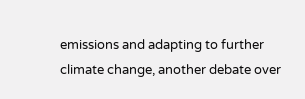emissions and adapting to further climate change, another debate over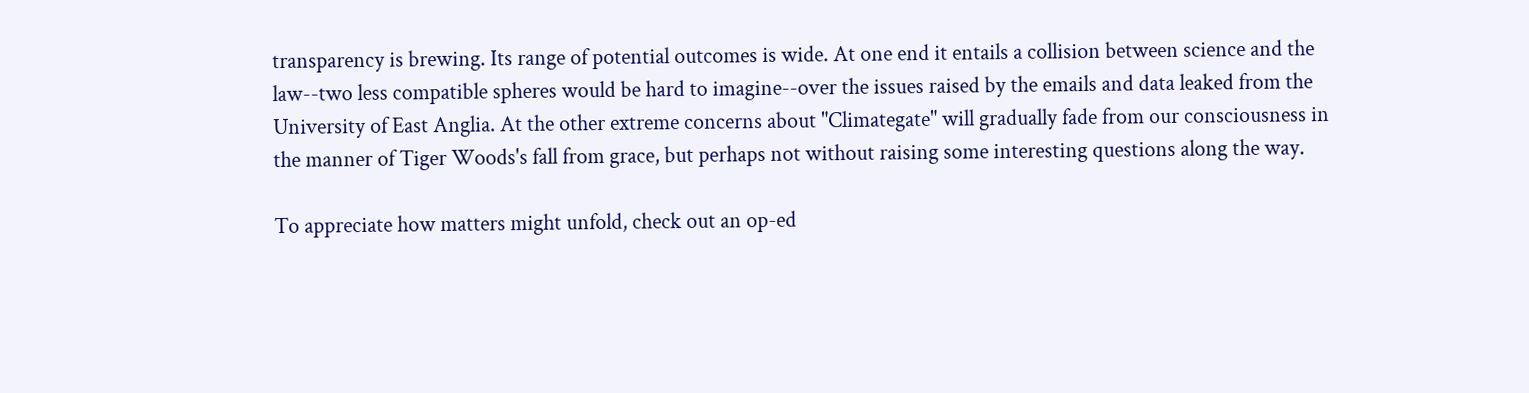transparency is brewing. Its range of potential outcomes is wide. At one end it entails a collision between science and the law--two less compatible spheres would be hard to imagine--over the issues raised by the emails and data leaked from the University of East Anglia. At the other extreme concerns about "Climategate" will gradually fade from our consciousness in the manner of Tiger Woods's fall from grace, but perhaps not without raising some interesting questions along the way.

To appreciate how matters might unfold, check out an op-ed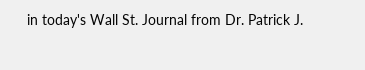in today's Wall St. Journal from Dr. Patrick J.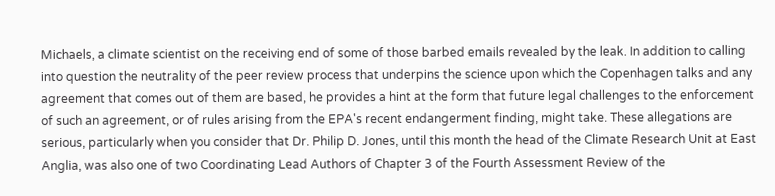Michaels, a climate scientist on the receiving end of some of those barbed emails revealed by the leak. In addition to calling into question the neutrality of the peer review process that underpins the science upon which the Copenhagen talks and any agreement that comes out of them are based, he provides a hint at the form that future legal challenges to the enforcement of such an agreement, or of rules arising from the EPA's recent endangerment finding, might take. These allegations are serious, particularly when you consider that Dr. Philip D. Jones, until this month the head of the Climate Research Unit at East Anglia, was also one of two Coordinating Lead Authors of Chapter 3 of the Fourth Assessment Review of the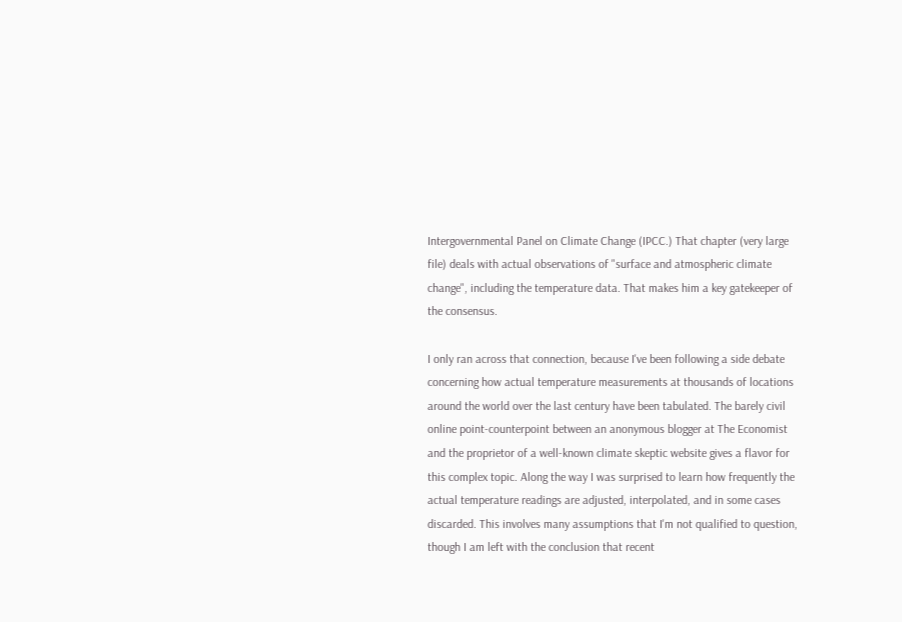Intergovernmental Panel on Climate Change (IPCC.) That chapter (very large file) deals with actual observations of "surface and atmospheric climate change", including the temperature data. That makes him a key gatekeeper of the consensus.

I only ran across that connection, because I've been following a side debate concerning how actual temperature measurements at thousands of locations around the world over the last century have been tabulated. The barely civil online point-counterpoint between an anonymous blogger at The Economist and the proprietor of a well-known climate skeptic website gives a flavor for this complex topic. Along the way I was surprised to learn how frequently the actual temperature readings are adjusted, interpolated, and in some cases discarded. This involves many assumptions that I'm not qualified to question, though I am left with the conclusion that recent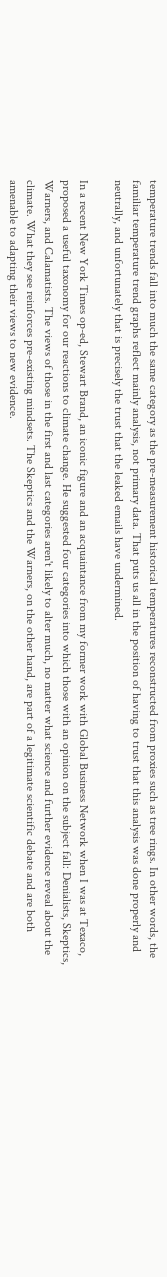temperature trends fall into much the same category as the pre-measurement historical temperatures reconstructed from proxies such as tree rings. In other words, the familiar temperature trend graphs reflect mainly analysis, not primary data. That puts us all in the position of having to trust that this analysis was done properly and neutrally, and unfortunately that is precisely the trust that the leaked emails have undermined.

In a recent New York Times op-ed, Stewart Brand, an iconic figure and an acquaintance from my former work with Global Business Network when I was at Texaco, proposed a useful taxonomy for our reactions to climate change. He suggested four categories into which those with an opinion on the subject fall: Denialists, Skeptics, Warners, and Calamatists. The views of those in the first and last categories aren't likely to alter much, no matter what science and further evidence reveal about the climate. What they see reinforces pre-existing mindsets. The Skeptics and the Warners, on the other hand, are part of a legitimate scientific debate and are both amenable to adapting their views to new evidence.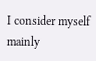I consider myself mainly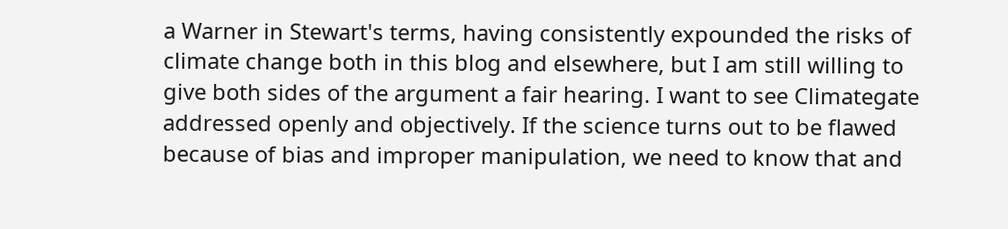a Warner in Stewart's terms, having consistently expounded the risks of climate change both in this blog and elsewhere, but I am still willing to give both sides of the argument a fair hearing. I want to see Climategate addressed openly and objectively. If the science turns out to be flawed because of bias and improper manipulation, we need to know that and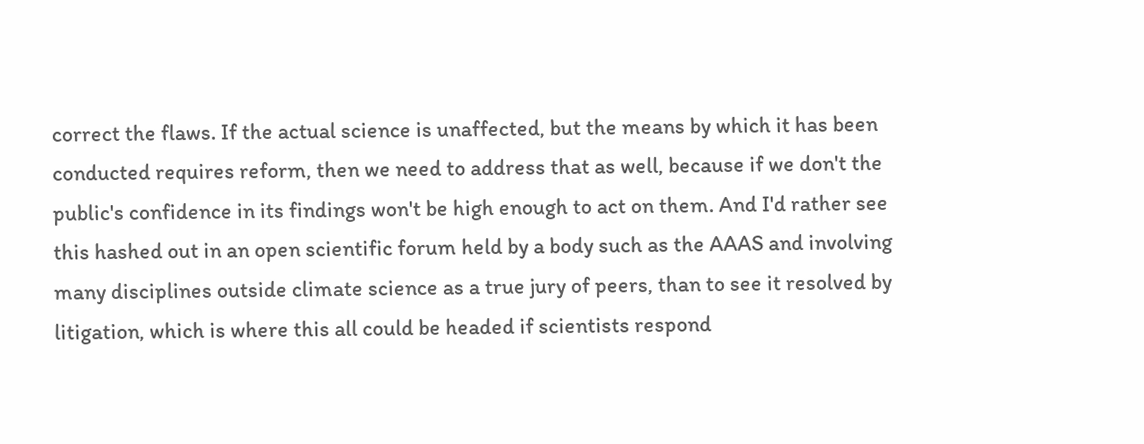correct the flaws. If the actual science is unaffected, but the means by which it has been conducted requires reform, then we need to address that as well, because if we don't the public's confidence in its findings won't be high enough to act on them. And I'd rather see this hashed out in an open scientific forum held by a body such as the AAAS and involving many disciplines outside climate science as a true jury of peers, than to see it resolved by litigation, which is where this all could be headed if scientists respond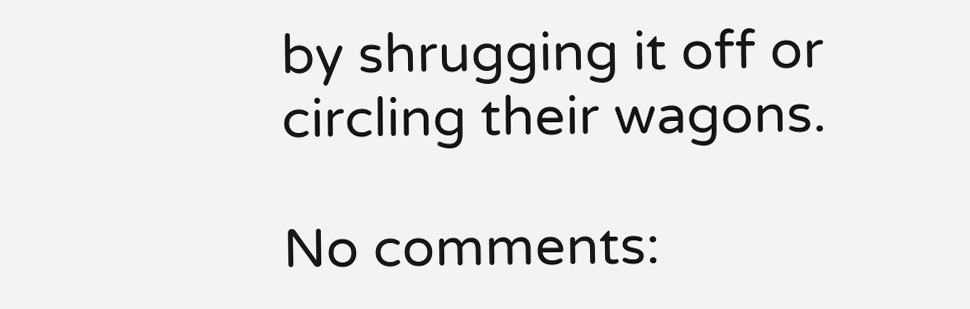by shrugging it off or circling their wagons.

No comments: